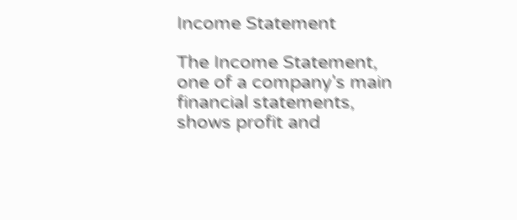Income Statement

The Income Statement, one of a company's main financial statements, shows profit and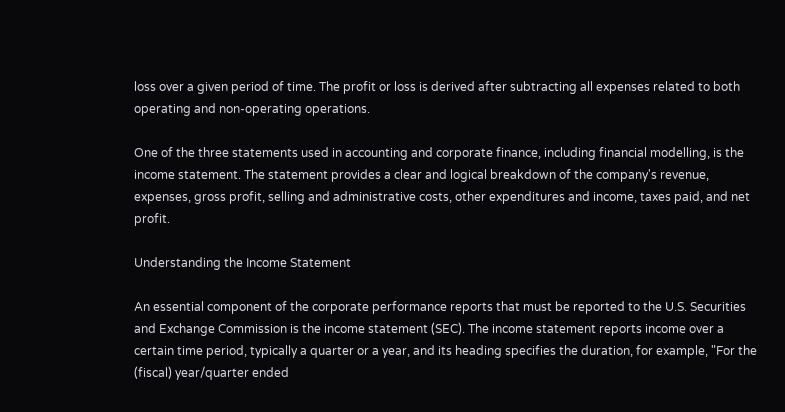loss over a given period of time. The profit or loss is derived after subtracting all expenses related to both operating and non-operating operations.

One of the three statements used in accounting and corporate finance, including financial modelling, is the income statement. The statement provides a clear and logical breakdown of the company's revenue, expenses, gross profit, selling and administrative costs, other expenditures and income, taxes paid, and net profit.

Understanding the Income Statement

An essential component of the corporate performance reports that must be reported to the U.S. Securities and Exchange Commission is the income statement (SEC). The income statement reports income over a certain time period, typically a quarter or a year, and its heading specifies the duration, for example, "For the (fiscal) year/quarter ended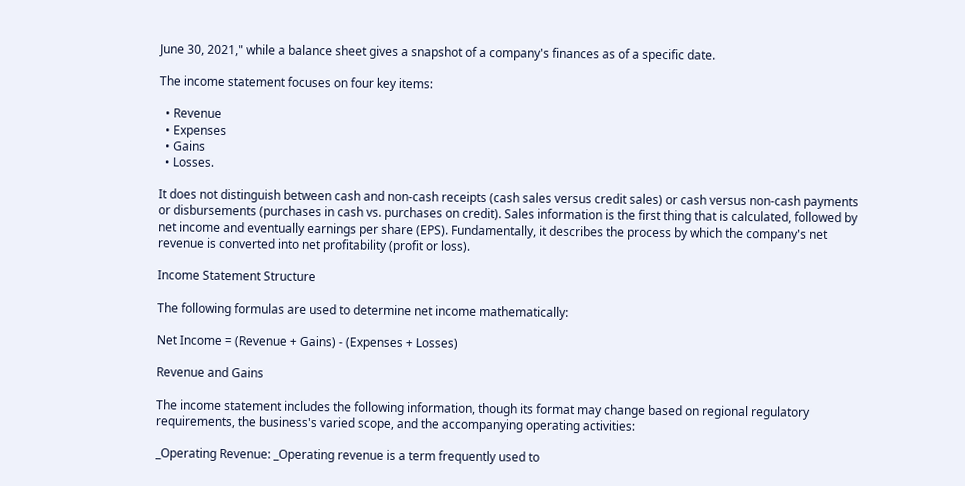June 30, 2021," while a balance sheet gives a snapshot of a company's finances as of a specific date.

The income statement focuses on four key items:

  • Revenue
  • Expenses
  • Gains
  • Losses.

It does not distinguish between cash and non-cash receipts (cash sales versus credit sales) or cash versus non-cash payments or disbursements (purchases in cash vs. purchases on credit). Sales information is the first thing that is calculated, followed by net income and eventually earnings per share (EPS). Fundamentally, it describes the process by which the company's net revenue is converted into net profitability (profit or loss).

Income Statement Structure

The following formulas are used to determine net income mathematically:

Net Income = (Revenue + Gains) - (Expenses + Losses)

Revenue and Gains

The income statement includes the following information, though its format may change based on regional regulatory requirements, the business's varied scope, and the accompanying operating activities:

_Operating Revenue: _Operating revenue is a term frequently used to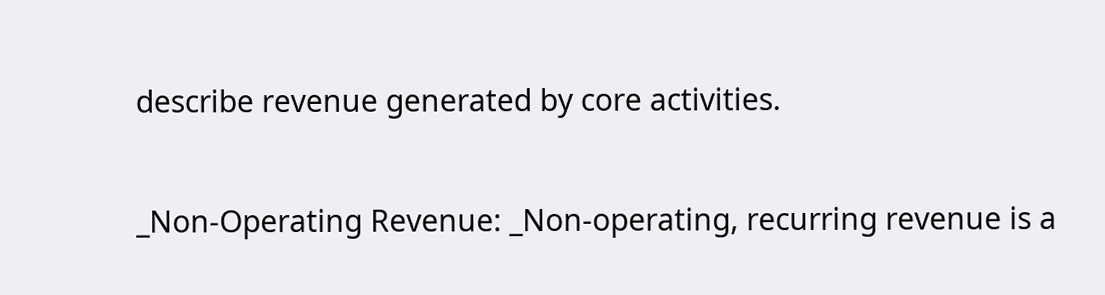describe revenue generated by core activities.

_Non-Operating Revenue: _Non-operating, recurring revenue is a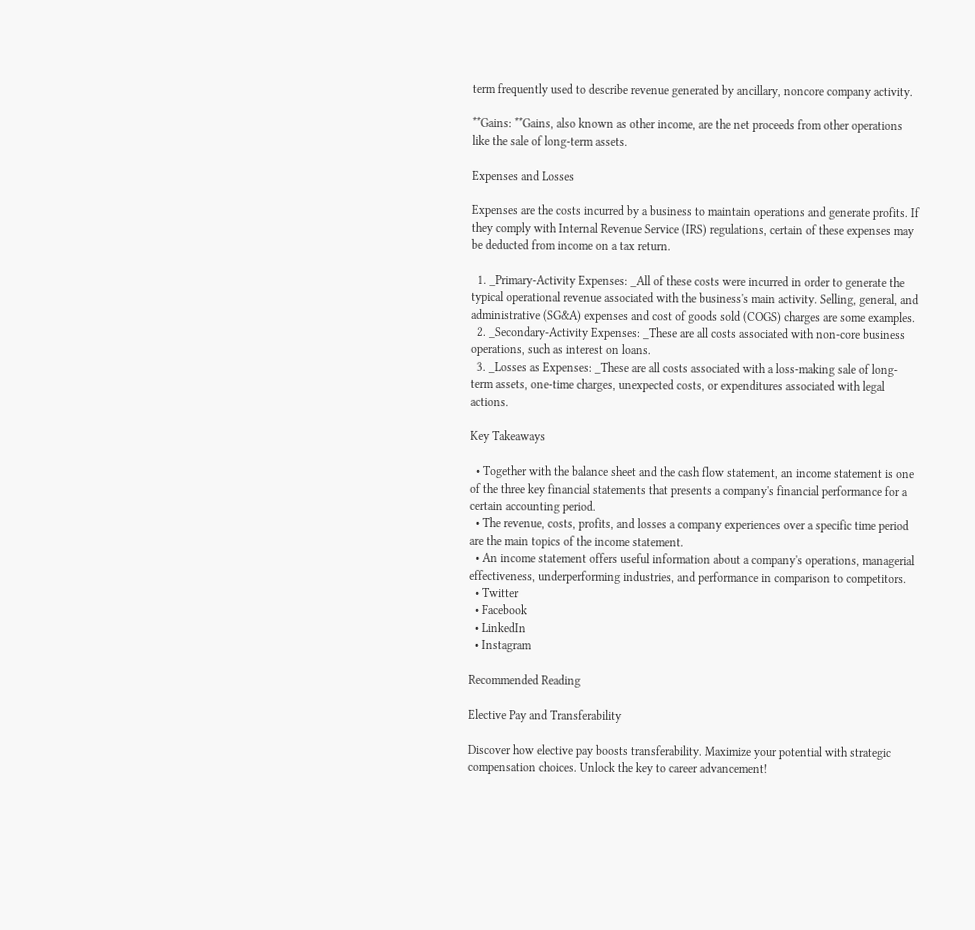term frequently used to describe revenue generated by ancillary, noncore company activity.

**Gains: **Gains, also known as other income, are the net proceeds from other operations like the sale of long-term assets.

Expenses and Losses

Expenses are the costs incurred by a business to maintain operations and generate profits. If they comply with Internal Revenue Service (IRS) regulations, certain of these expenses may be deducted from income on a tax return.

  1. _Primary-Activity Expenses: _All of these costs were incurred in order to generate the typical operational revenue associated with the business's main activity. Selling, general, and administrative (SG&A) expenses and cost of goods sold (COGS) charges are some examples.
  2. _Secondary-Activity Expenses: _These are all costs associated with non-core business operations, such as interest on loans.
  3. _Losses as Expenses: _These are all costs associated with a loss-making sale of long-term assets, one-time charges, unexpected costs, or expenditures associated with legal actions.

Key Takeaways

  • Together with the balance sheet and the cash flow statement, an income statement is one of the three key financial statements that presents a company's financial performance for a certain accounting period.
  • The revenue, costs, profits, and losses a company experiences over a specific time period are the main topics of the income statement.
  • An income statement offers useful information about a company's operations, managerial effectiveness, underperforming industries, and performance in comparison to competitors.
  • Twitter
  • Facebook
  • LinkedIn
  • Instagram

Recommended Reading

Elective Pay and Transferability

Discover how elective pay boosts transferability. Maximize your potential with strategic compensation choices. Unlock the key to career advancement!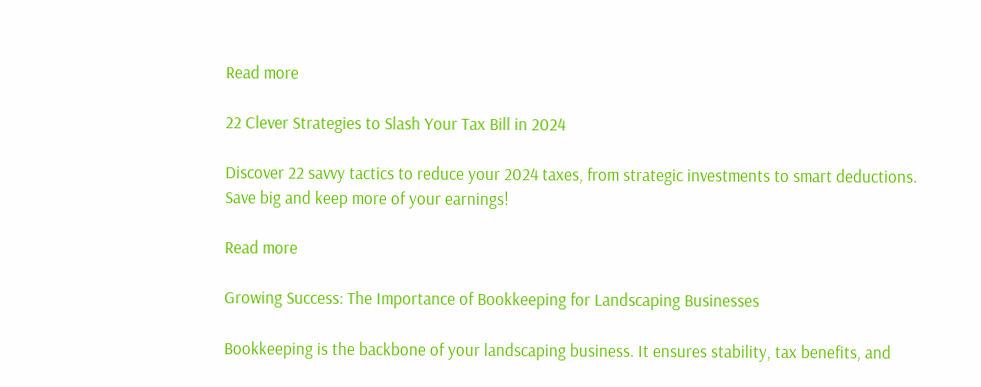Read more

22 Clever Strategies to Slash Your Tax Bill in 2024

Discover 22 savvy tactics to reduce your 2024 taxes, from strategic investments to smart deductions. Save big and keep more of your earnings!

Read more

Growing Success: The Importance of Bookkeeping for Landscaping Businesses

Bookkeeping is the backbone of your landscaping business. It ensures stability, tax benefits, and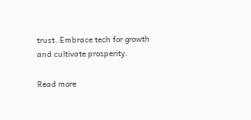trust. Embrace tech for growth and cultivate prosperity.

Read more